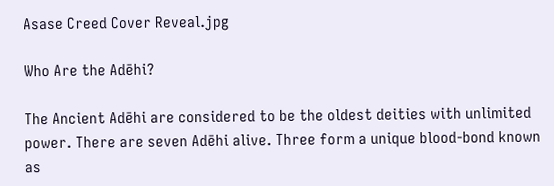Asase Creed Cover Reveal.jpg

Who Are the Adēhi?

The Ancient Adēhi are considered to be the oldest deities with unlimited power. There are seven Adēhi alive. Three form a unique blood-bond known as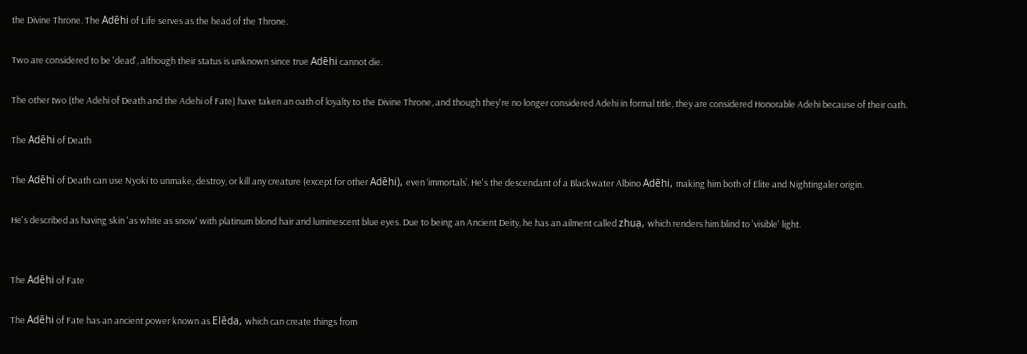the Divine Throne. The Adēhi of Life serves as the head of the Throne.

Two are considered to be 'dead', although their status is unknown since true Adēhi cannot die.

The other two (the Adehi of Death and the Adehi of Fate) have taken an oath of loyalty to the Divine Throne, and though they're no longer considered Adehi in formal title, they are considered Honorable Adehi because of their oath.

The Adēhi of Death

The Adēhi of Death can use Nyoki to unmake, destroy, or kill any creature (except for other Adēhi), even ‘immortals’. He's the descendant of a Blackwater Albino Adēhi, making him both of Elite and Nightingaler origin.

He's described as having skin 'as white as snow' with platinum blond hair and luminescent blue eyes. Due to being an Ancient Deity, he has an ailment called zhuạ, which renders him blind to 'visible' light.


The Adēhi of Fate

The Adēhi of Fate has an ancient power known as Elēda, which can create things from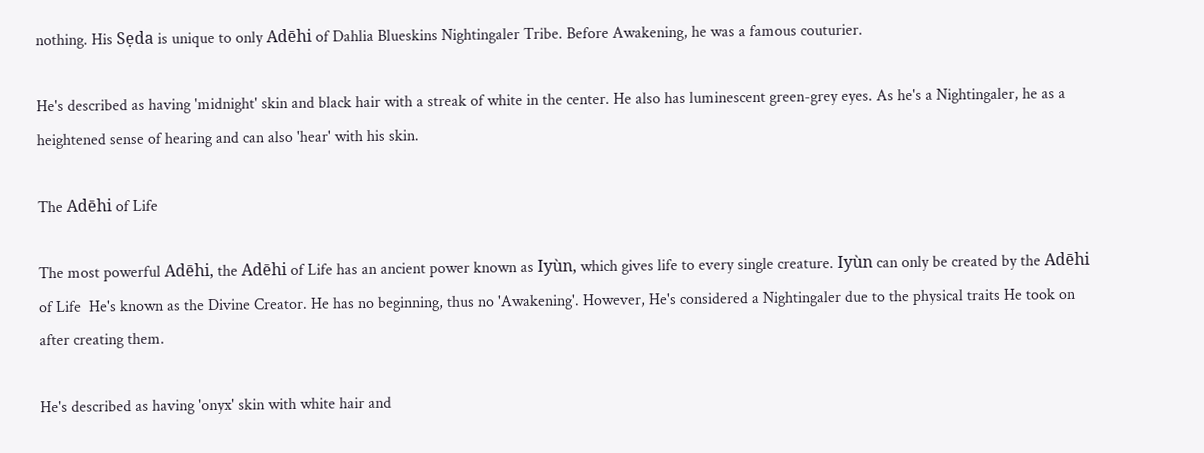nothing. His Sẹda is unique to only Adēhi of Dahlia Blueskins Nightingaler Tribe. Before Awakening, he was a famous couturier.

He's described as having 'midnight' skin and black hair with a streak of white in the center. He also has luminescent green-grey eyes. As he's a Nightingaler, he as a heightened sense of hearing and can also 'hear' with his skin.

The Adēhi of Life

The most powerful Adēhi, the Adēhi of Life has an ancient power known as Iyùn, which gives life to every single creature. Iyùn can only be created by the Adēhi of Life  He's known as the Divine Creator. He has no beginning, thus no 'Awakening'. However, He's considered a Nightingaler due to the physical traits He took on after creating them.

He's described as having 'onyx' skin with white hair and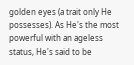golden eyes (a trait only He possesses). As He's the most powerful with an ageless status, He's said to be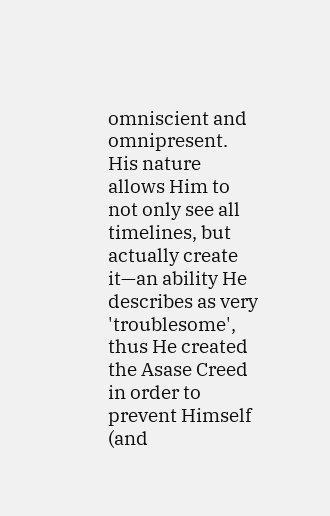omniscient and omnipresent. His nature allows Him to not only see all timelines, but actually create it—an ability He describes as very 'troublesome', thus He created the Asase Creed in order to prevent Himself (and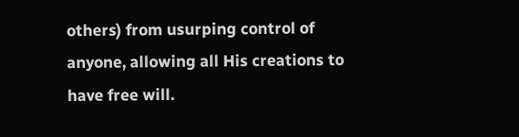others) from usurping control of anyone, allowing all His creations to have free will.